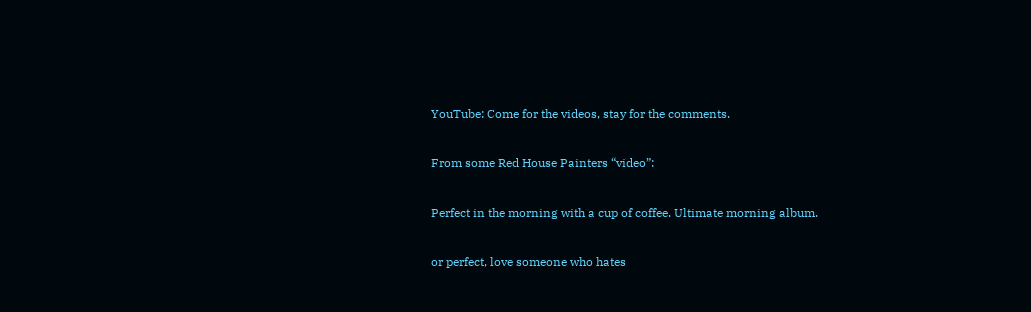YouTube: Come for the videos, stay for the comments.

From some Red House Painters “video”:

Perfect in the morning with a cup of coffee. Ultimate morning album.

or perfect, love someone who hates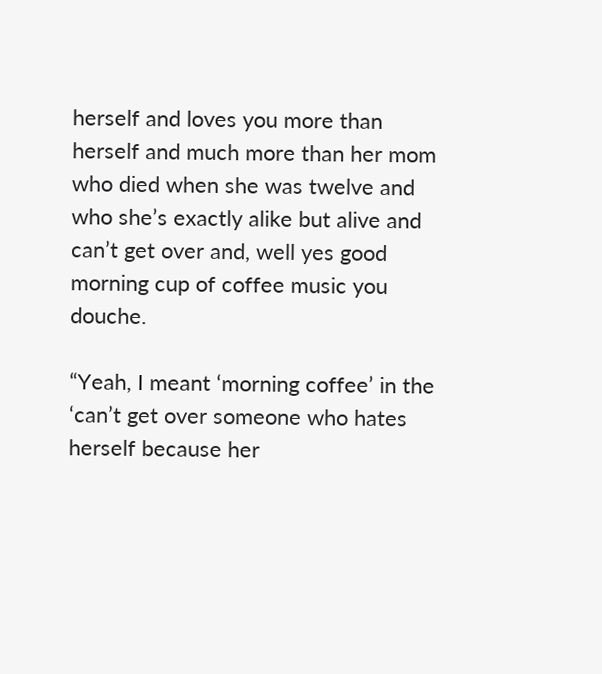herself and loves you more than herself and much more than her mom who died when she was twelve and who she’s exactly alike but alive and can’t get over and, well yes good morning cup of coffee music you douche.

“Yeah, I meant ‘morning coffee’ in the ‘can’t get over someone who hates herself because her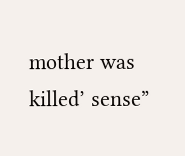mother was killed’ sense”